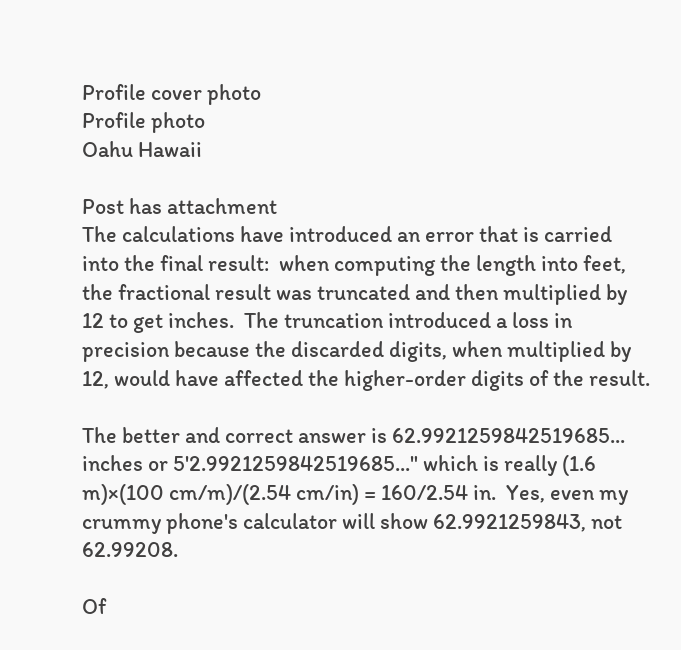Profile cover photo
Profile photo
Oahu Hawaii

Post has attachment
The calculations have introduced an error that is carried into the final result:  when computing the length into feet, the fractional result was truncated and then multiplied by 12 to get inches.  The truncation introduced a loss in precision because the discarded digits, when multiplied by 12, would have affected the higher-order digits of the result.

The better and correct answer is 62.9921259842519685... inches or 5'2.9921259842519685..." which is really (1.6 m)×(100 cm/m)/(2.54 cm/in) = 160/2.54 in.  Yes, even my crummy phone's calculator will show 62.9921259843, not 62.99208.

Of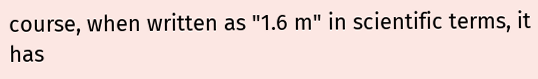course, when written as "1.6 m" in scientific terms, it has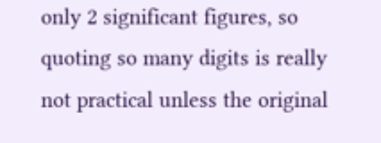only 2 significant figures, so quoting so many digits is really not practical unless the original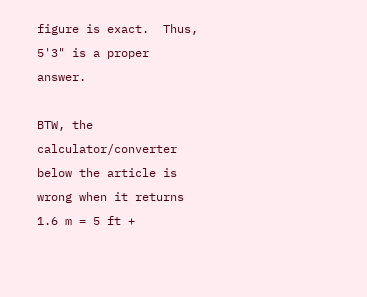figure is exact.  Thus, 5'3" is a proper answer.

BTW, the calculator/converter below the article is wrong when it returns 1.6 m = 5 ft +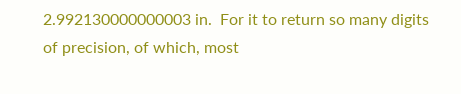2.992130000000003 in.  For it to return so many digits of precision, of which, most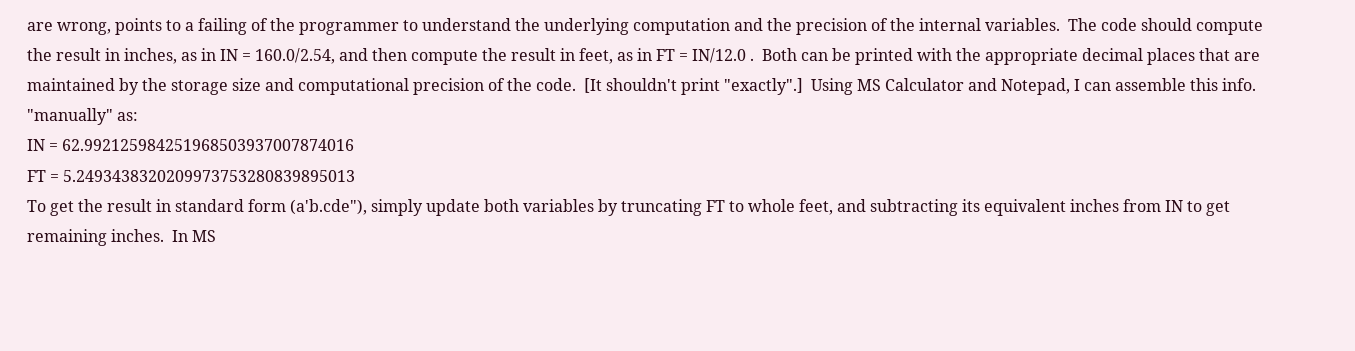are wrong, points to a failing of the programmer to understand the underlying computation and the precision of the internal variables.  The code should compute the result in inches, as in IN = 160.0/2.54, and then compute the result in feet, as in FT = IN/12.0 .  Both can be printed with the appropriate decimal places that are maintained by the storage size and computational precision of the code.  [It shouldn't print "exactly".]  Using MS Calculator and Notepad, I can assemble this info. "manually" as:
IN = 62.992125984251968503937007874016
FT = 5.2493438320209973753280839895013
To get the result in standard form (a'b.cde"), simply update both variables by truncating FT to whole feet, and subtracting its equivalent inches from IN to get remaining inches.  In MS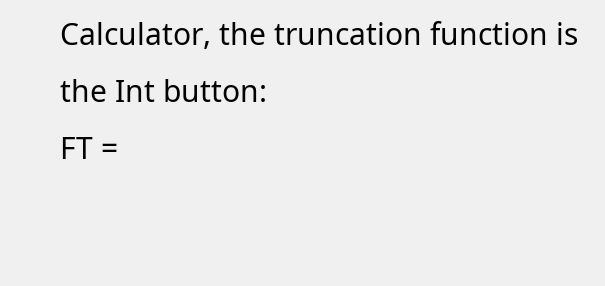Calculator, the truncation function is the Int button:
FT =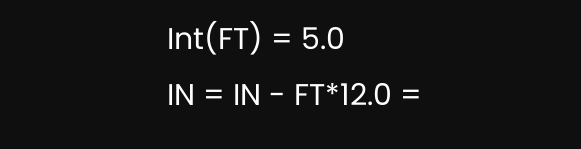Int(FT) = 5.0
IN = IN - FT*12.0 =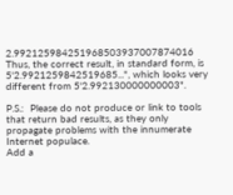2.992125984251968503937007874016
Thus, the correct result, in standard form, is 5'2.9921259842519685...", which looks very different from 5'2.992130000000003".

P.S.:  Please do not produce or link to tools that return bad results, as they only propagate problems with the innumerate Internet populace.
Add a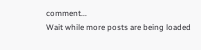comment...
Wait while more posts are being loaded